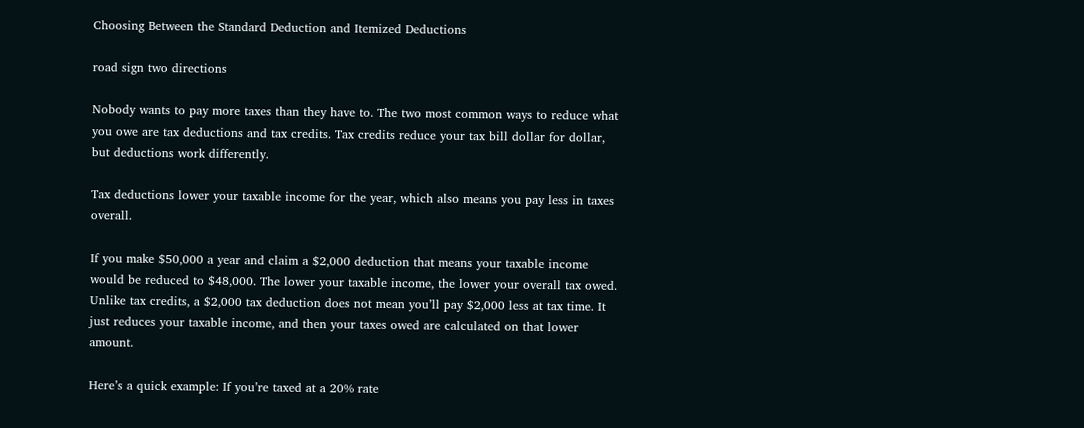Choosing Between the Standard Deduction and Itemized Deductions

road sign two directions

Nobody wants to pay more taxes than they have to. The two most common ways to reduce what you owe are tax deductions and tax credits. Tax credits reduce your tax bill dollar for dollar, but deductions work differently.

Tax deductions lower your taxable income for the year, which also means you pay less in taxes overall.

If you make $50,000 a year and claim a $2,000 deduction that means your taxable income would be reduced to $48,000. The lower your taxable income, the lower your overall tax owed. Unlike tax credits, a $2,000 tax deduction does not mean you’ll pay $2,000 less at tax time. It just reduces your taxable income, and then your taxes owed are calculated on that lower amount.

Here’s a quick example: If you’re taxed at a 20% rate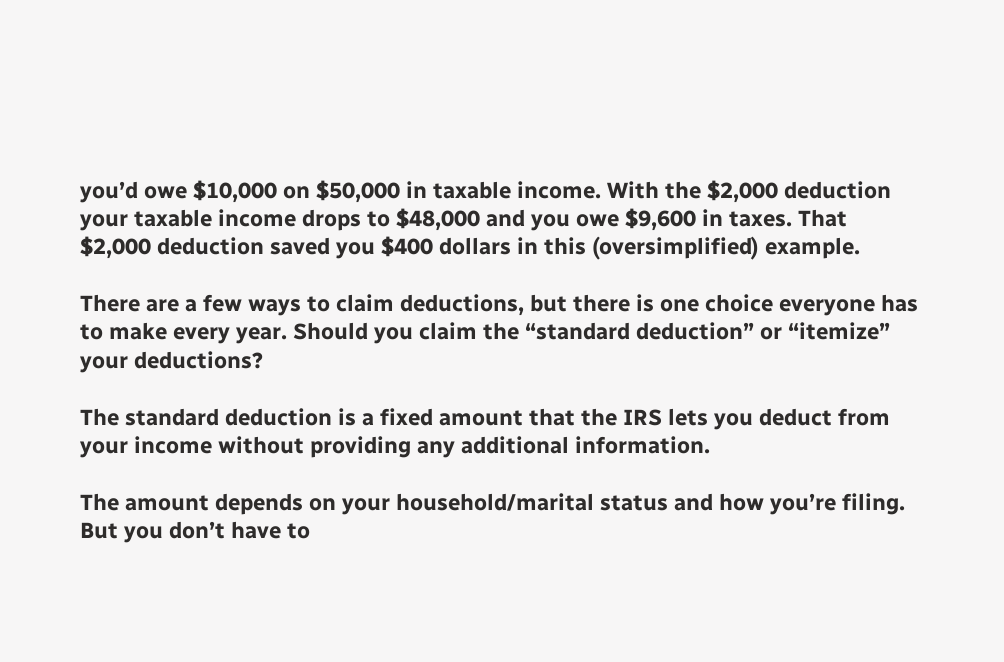you’d owe $10,000 on $50,000 in taxable income. With the $2,000 deduction your taxable income drops to $48,000 and you owe $9,600 in taxes. That $2,000 deduction saved you $400 dollars in this (oversimplified) example.

There are a few ways to claim deductions, but there is one choice everyone has to make every year. Should you claim the “standard deduction” or “itemize” your deductions?

The standard deduction is a fixed amount that the IRS lets you deduct from your income without providing any additional information.

The amount depends on your household/marital status and how you’re filing. But you don’t have to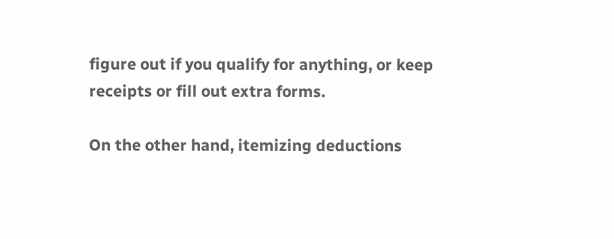figure out if you qualify for anything, or keep receipts or fill out extra forms.

On the other hand, itemizing deductions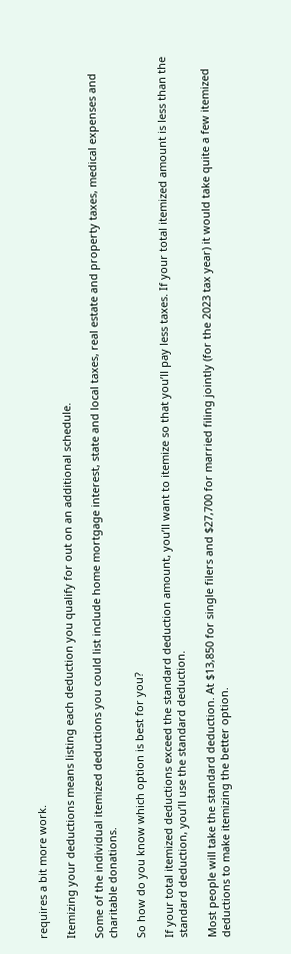requires a bit more work.

Itemizing your deductions means listing each deduction you qualify for out on an additional schedule.

Some of the individual itemized deductions you could list include home mortgage interest, state and local taxes, real estate and property taxes, medical expenses and charitable donations.

So how do you know which option is best for you?

If your total itemized deductions exceed the standard deduction amount, you’ll want to itemize so that you’ll pay less taxes. If your total itemized amount is less than the standard deduction, you’ll use the standard deduction.

Most people will take the standard deduction. At $13,850 for single filers and $27,700 for married filing jointly (for the 2023 tax year) it would take quite a few itemized deductions to make itemizing the better option.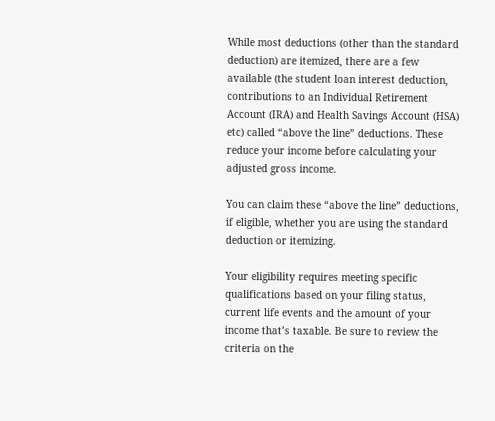While most deductions (other than the standard deduction) are itemized, there are a few available (the student loan interest deduction, contributions to an Individual Retirement Account (IRA) and Health Savings Account (HSA) etc) called “above the line” deductions. These reduce your income before calculating your adjusted gross income.

You can claim these “above the line” deductions, if eligible, whether you are using the standard deduction or itemizing.

Your eligibility requires meeting specific qualifications based on your filing status, current life events and the amount of your income that’s taxable. Be sure to review the criteria on the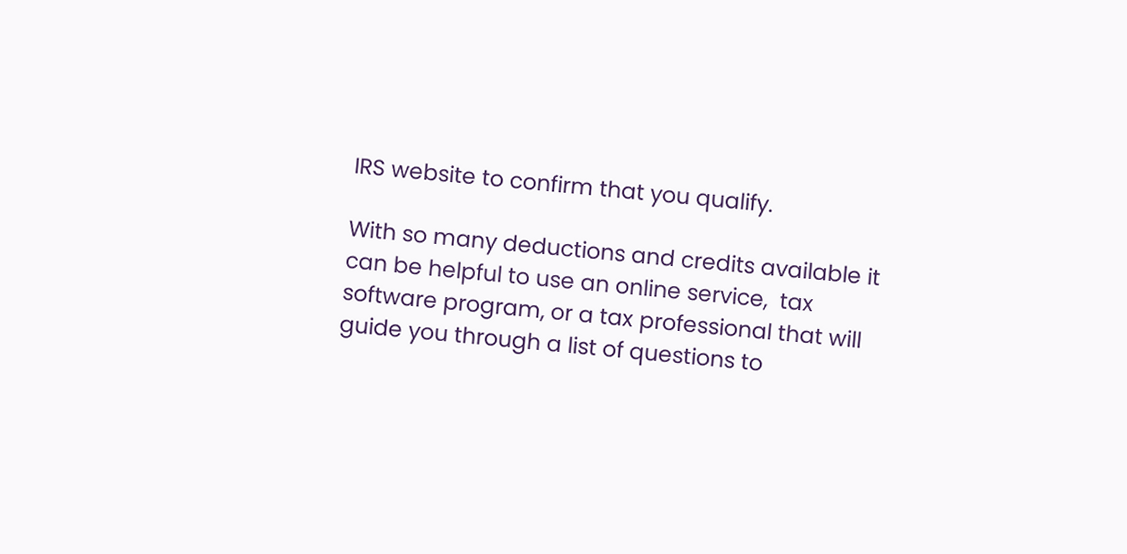IRS website to confirm that you qualify.

With so many deductions and credits available it can be helpful to use an online service,  tax software program, or a tax professional that will guide you through a list of questions to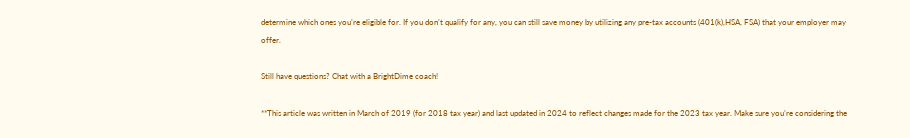determine which ones you’re eligible for. If you don’t qualify for any, you can still save money by utilizing any pre-tax accounts (401(k),HSA, FSA) that your employer may offer.

Still have questions? Chat with a BrightDime coach!

**This article was written in March of 2019 (for 2018 tax year) and last updated in 2024 to reflect changes made for the 2023 tax year. Make sure you’re considering the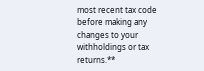most recent tax code before making any changes to your withholdings or tax returns.**